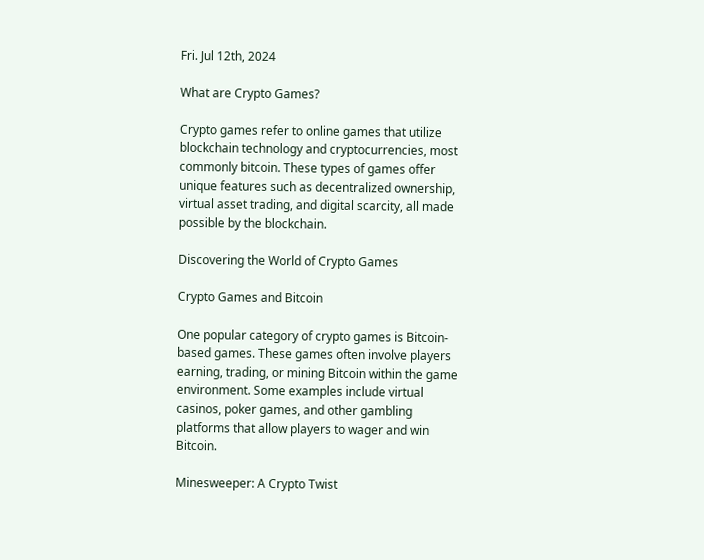Fri. Jul 12th, 2024

What are Crypto Games?

Crypto games refer to online games that utilize blockchain technology and cryptocurrencies, most commonly bitcoin. These types of games offer unique features such as decentralized ownership, virtual asset trading, and digital scarcity, all made possible by the blockchain.

Discovering the World of Crypto Games

Crypto Games and Bitcoin

One popular category of crypto games is Bitcoin-based games. These games often involve players earning, trading, or mining Bitcoin within the game environment. Some examples include virtual casinos, poker games, and other gambling platforms that allow players to wager and win Bitcoin.

Minesweeper: A Crypto Twist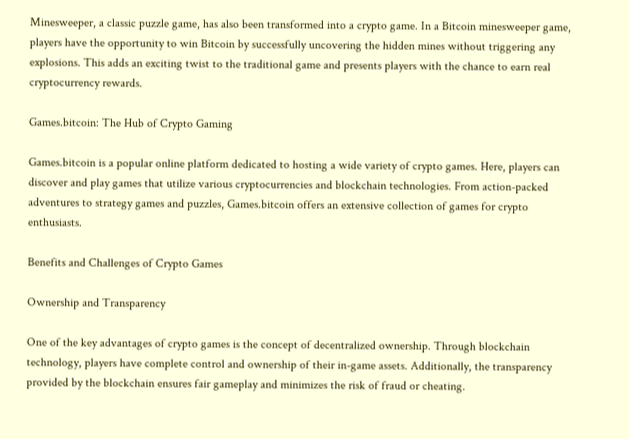Minesweeper, a classic puzzle game, has also been transformed into a crypto game. In a Bitcoin minesweeper game, players have the opportunity to win Bitcoin by successfully uncovering the hidden mines without triggering any explosions. This adds an exciting twist to the traditional game and presents players with the chance to earn real cryptocurrency rewards.

Games.bitcoin: The Hub of Crypto Gaming

Games.bitcoin is a popular online platform dedicated to hosting a wide variety of crypto games. Here, players can discover and play games that utilize various cryptocurrencies and blockchain technologies. From action-packed adventures to strategy games and puzzles, Games.bitcoin offers an extensive collection of games for crypto enthusiasts.

Benefits and Challenges of Crypto Games

Ownership and Transparency

One of the key advantages of crypto games is the concept of decentralized ownership. Through blockchain technology, players have complete control and ownership of their in-game assets. Additionally, the transparency provided by the blockchain ensures fair gameplay and minimizes the risk of fraud or cheating.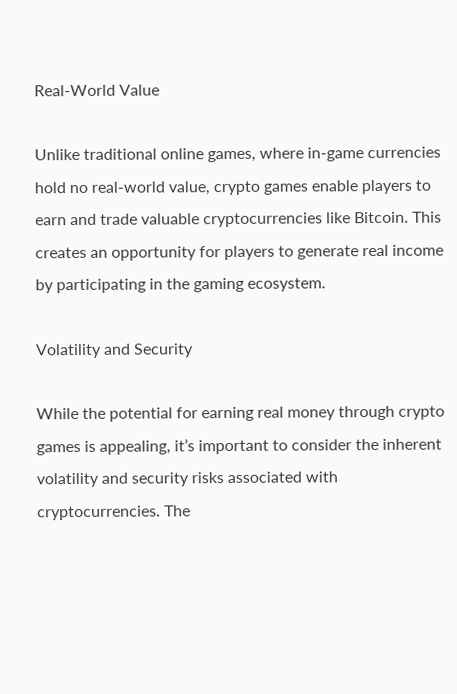Real-World Value

Unlike traditional online games, where in-game currencies hold no real-world value, crypto games enable players to earn and trade valuable cryptocurrencies like Bitcoin. This creates an opportunity for players to generate real income by participating in the gaming ecosystem.

Volatility and Security

While the potential for earning real money through crypto games is appealing, it’s important to consider the inherent volatility and security risks associated with cryptocurrencies. The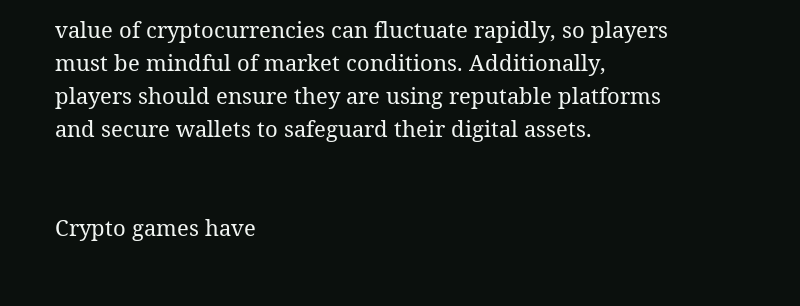value of cryptocurrencies can fluctuate rapidly, so players must be mindful of market conditions. Additionally, players should ensure they are using reputable platforms and secure wallets to safeguard their digital assets.


Crypto games have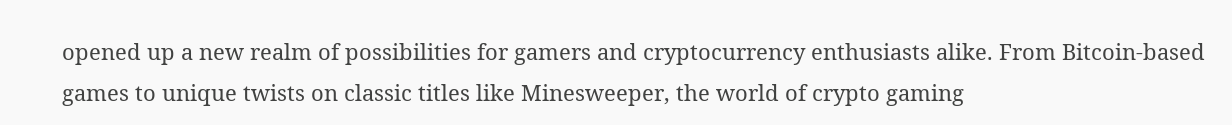opened up a new realm of possibilities for gamers and cryptocurrency enthusiasts alike. From Bitcoin-based games to unique twists on classic titles like Minesweeper, the world of crypto gaming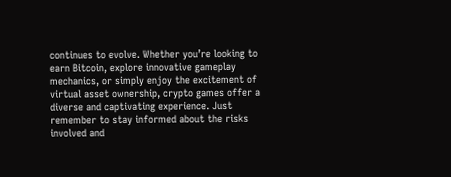continues to evolve. Whether you’re looking to earn Bitcoin, explore innovative gameplay mechanics, or simply enjoy the excitement of virtual asset ownership, crypto games offer a diverse and captivating experience. Just remember to stay informed about the risks involved and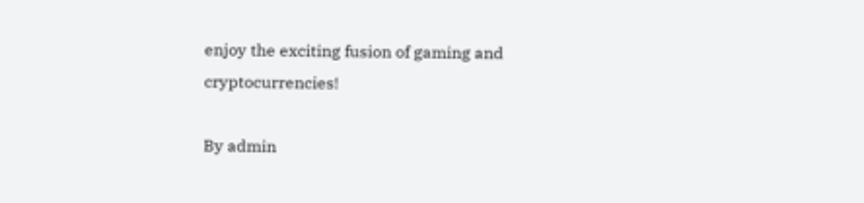enjoy the exciting fusion of gaming and cryptocurrencies!

By admin